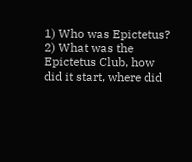1) Who was Epictetus?
2) What was the Epictetus Club, how did it start, where did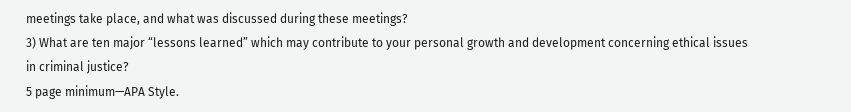meetings take place, and what was discussed during these meetings?
3) What are ten major “lessons learned” which may contribute to your personal growth and development concerning ethical issues in criminal justice?
5 page minimum—APA Style.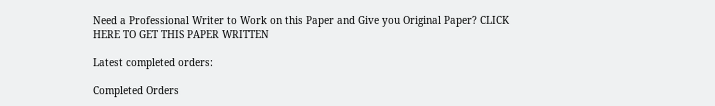Need a Professional Writer to Work on this Paper and Give you Original Paper? CLICK HERE TO GET THIS PAPER WRITTEN

Latest completed orders:

Completed Orders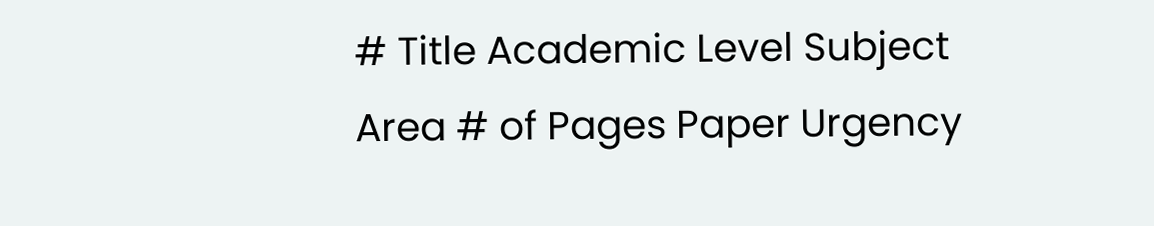# Title Academic Level Subject Area # of Pages Paper Urgency